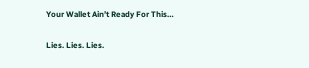Your Wallet Ain’t Ready For This…

Lies. Lies. Lies.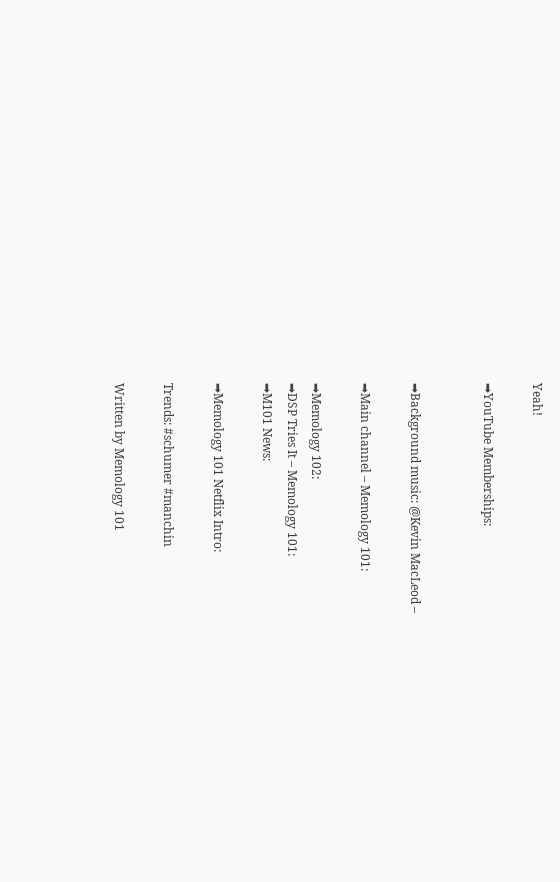Yeah!

➡YouTube Memberships:


➡Background music: @Kevin MacLeod –

➡Main channel – Memology 101:

➡Memology 102:
➡DSP Tries It – Memology 101:
➡M101 News:

➡Memology 101 Netflix Intro:

Trends: #schumer #manchin

Written by Memology 101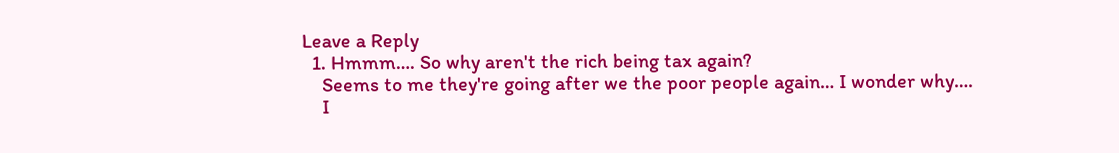Leave a Reply
  1. Hmmm…. So why aren't the rich being tax again?
    Seems to me they're going after we the poor people again… I wonder why….
    I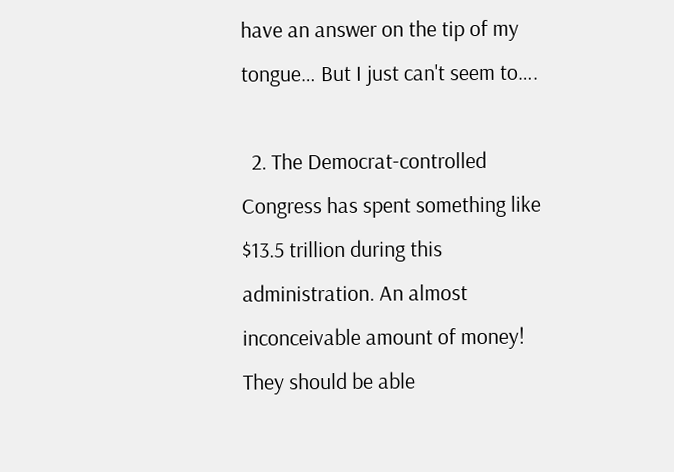have an answer on the tip of my tongue… But I just can't seem to….

  2. The Democrat-controlled Congress has spent something like $13.5 trillion during this administration. An almost inconceivable amount of money! They should be able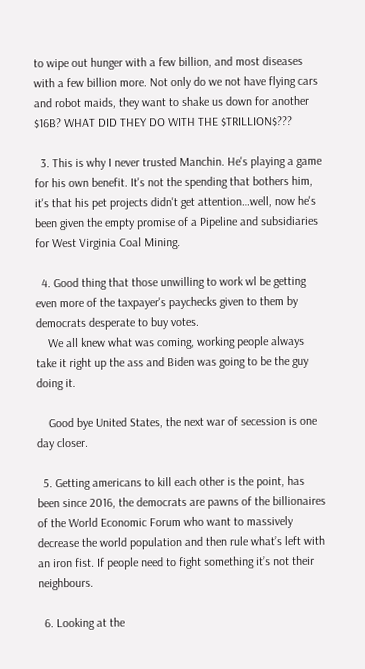to wipe out hunger with a few billion, and most diseases with a few billion more. Not only do we not have flying cars and robot maids, they want to shake us down for another $16B? WHAT DID THEY DO WITH THE $TRILLION$???

  3. This is why I never trusted Manchin. He's playing a game for his own benefit. It's not the spending that bothers him, it's that his pet projects didn't get attention…well, now he's been given the empty promise of a Pipeline and subsidiaries for West Virginia Coal Mining.

  4. Good thing that those unwilling to work wl be getting even more of the taxpayer's paychecks given to them by democrats desperate to buy votes.
    We all knew what was coming, working people always take it right up the ass and Biden was going to be the guy doing it.

    Good bye United States, the next war of secession is one day closer.

  5. Getting americans to kill each other is the point, has been since 2016, the democrats are pawns of the billionaires of the World Economic Forum who want to massively decrease the world population and then rule what’s left with an iron fist. If people need to fight something it’s not their neighbours.

  6. Looking at the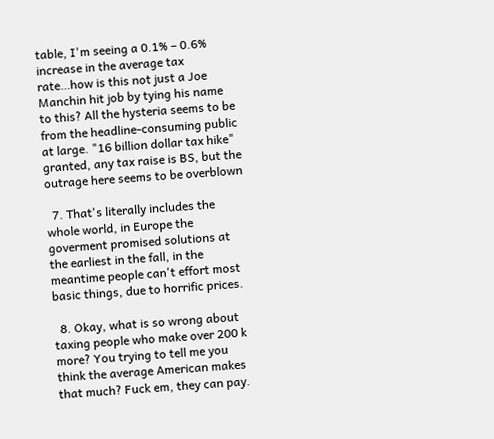table, I'm seeing a 0.1% – 0.6% increase in the average tax rate…how is this not just a Joe Manchin hit job by tying his name to this? All the hysteria seems to be from the headline-consuming public at large. "16 billion dollar tax hike" granted, any tax raise is BS, but the outrage here seems to be overblown

  7. That's literally includes the whole world, in Europe the goverment promised solutions at the earliest in the fall, in the meantime people can't effort most basic things, due to horrific prices.

  8. Okay, what is so wrong about taxing people who make over 200 k more? You trying to tell me you think the average American makes that much? Fuck em, they can pay.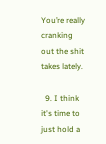You’re really cranking out the shit takes lately.

  9. I think it's time to just hold a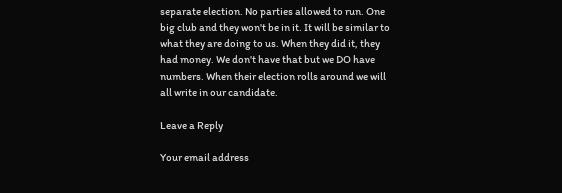separate election. No parties allowed to run. One big club and they won't be in it. It will be similar to what they are doing to us. When they did it, they had money. We don't have that but we DO have numbers. When their election rolls around we will all write in our candidate.

Leave a Reply

Your email address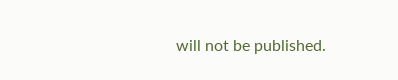will not be published.